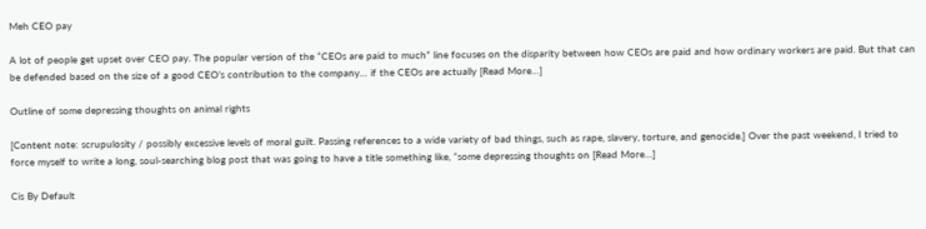Meh CEO pay

A lot of people get upset over CEO pay. The popular version of the “CEOs are paid to much” line focuses on the disparity between how CEOs are paid and how ordinary workers are paid. But that can be defended based on the size of a good CEO’s contribution to the company… if the CEOs are actually [Read More…]

Outline of some depressing thoughts on animal rights

[Content note: scrupulosity / possibly excessive levels of moral guilt. Passing references to a wide variety of bad things, such as rape, slavery, torture, and genocide.] Over the past weekend, I tried to force myself to write a long, soul-searching blog post that was going to have a title something like, “some depressing thoughts on [Read More…]

Cis By Default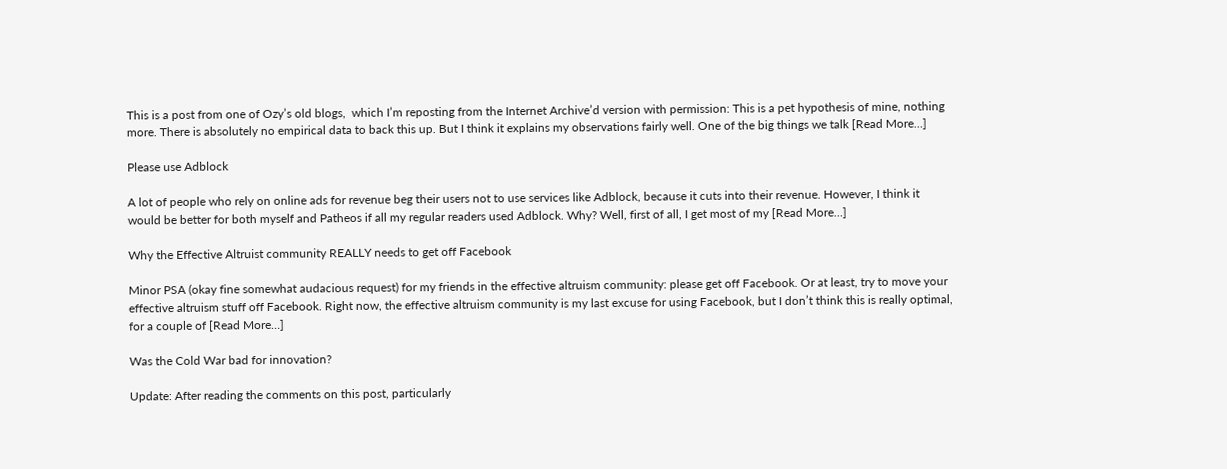This is a post from one of Ozy’s old blogs,  which I’m reposting from the Internet Archive’d version with permission: This is a pet hypothesis of mine, nothing more. There is absolutely no empirical data to back this up. But I think it explains my observations fairly well. One of the big things we talk [Read More…]

Please use Adblock

A lot of people who rely on online ads for revenue beg their users not to use services like Adblock, because it cuts into their revenue. However, I think it would be better for both myself and Patheos if all my regular readers used Adblock. Why? Well, first of all, I get most of my [Read More…]

Why the Effective Altruist community REALLY needs to get off Facebook

Minor PSA (okay fine somewhat audacious request) for my friends in the effective altruism community: please get off Facebook. Or at least, try to move your effective altruism stuff off Facebook. Right now, the effective altruism community is my last excuse for using Facebook, but I don’t think this is really optimal, for a couple of [Read More…]

Was the Cold War bad for innovation?

Update: After reading the comments on this post, particularly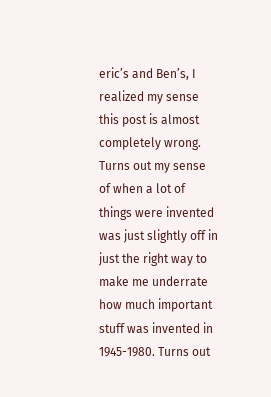eric’s and Ben’s, I realized my sense this post is almost completely wrong. Turns out my sense of when a lot of things were invented was just slightly off in just the right way to make me underrate how much important stuff was invented in 1945-1980. Turns out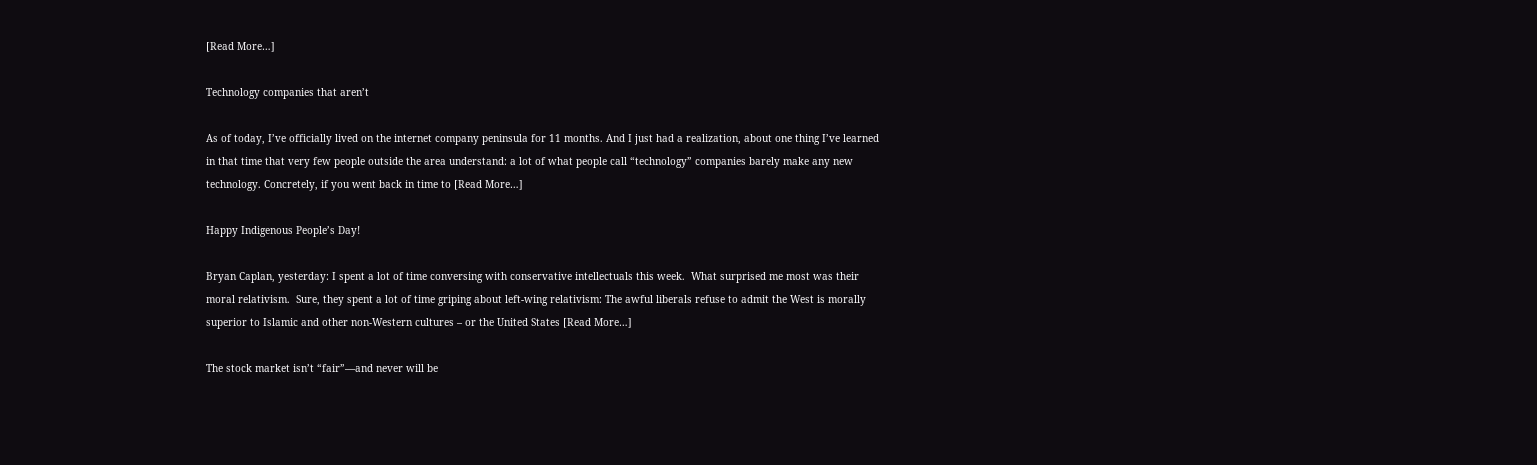[Read More…]

Technology companies that aren’t

As of today, I’ve officially lived on the internet company peninsula for 11 months. And I just had a realization, about one thing I’ve learned in that time that very few people outside the area understand: a lot of what people call “technology” companies barely make any new technology. Concretely, if you went back in time to [Read More…]

Happy Indigenous People’s Day!

Bryan Caplan, yesterday: I spent a lot of time conversing with conservative intellectuals this week.  What surprised me most was their moral relativism.  Sure, they spent a lot of time griping about left-wing relativism: The awful liberals refuse to admit the West is morally superior to Islamic and other non-Western cultures – or the United States [Read More…]

The stock market isn’t “fair”—and never will be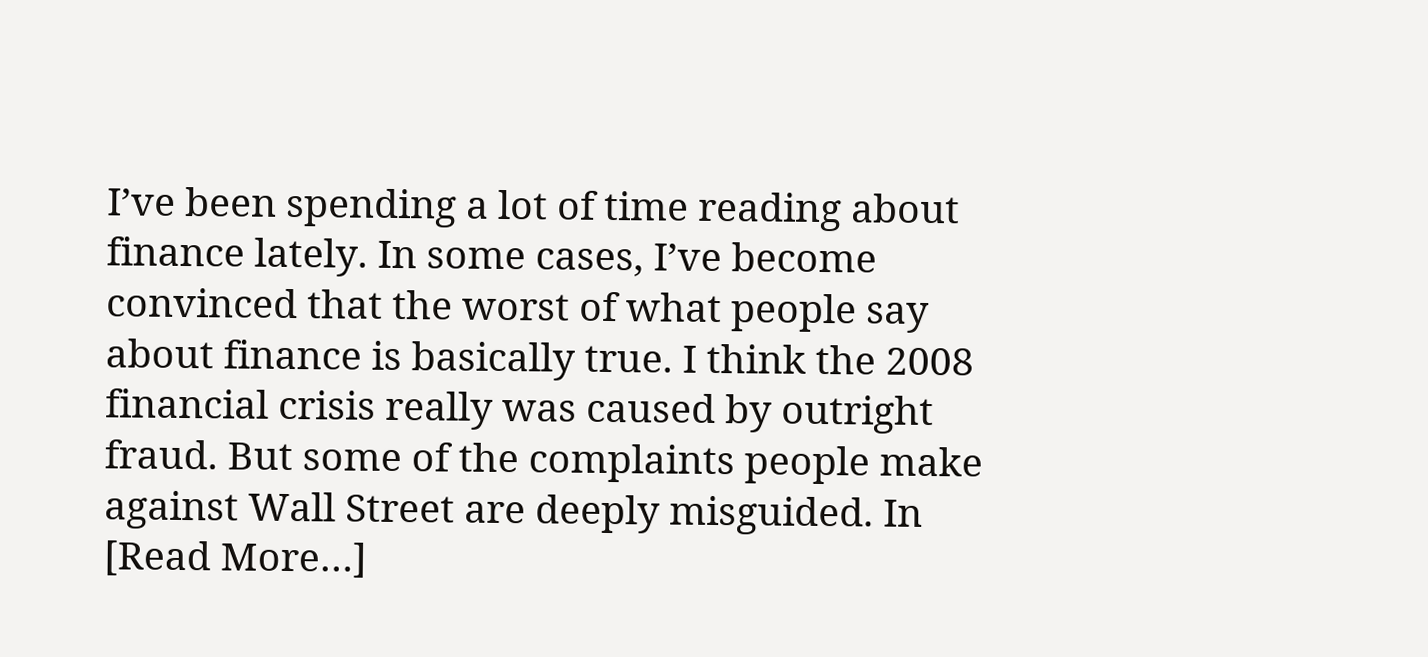I’ve been spending a lot of time reading about finance lately. In some cases, I’ve become convinced that the worst of what people say about finance is basically true. I think the 2008 financial crisis really was caused by outright fraud. But some of the complaints people make against Wall Street are deeply misguided. In [Read More…]